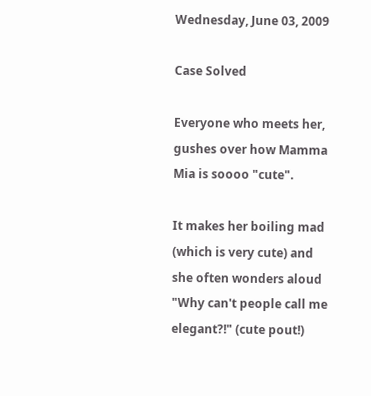Wednesday, June 03, 2009

Case Solved

Everyone who meets her, gushes over how Mamma Mia is soooo "cute".

It makes her boiling mad (which is very cute) and she often wonders aloud "Why can't people call me elegant?!" (cute pout!)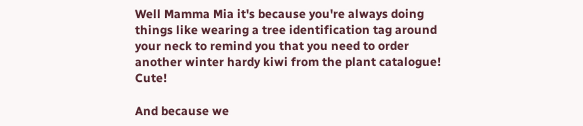Well Mamma Mia it's because you're always doing things like wearing a tree identification tag around your neck to remind you that you need to order another winter hardy kiwi from the plant catalogue! Cute!

And because we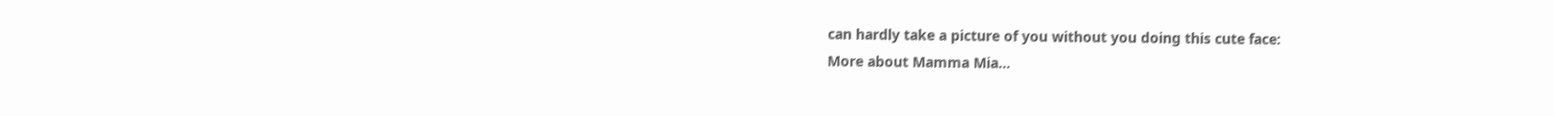can hardly take a picture of you without you doing this cute face:
More about Mamma Mia...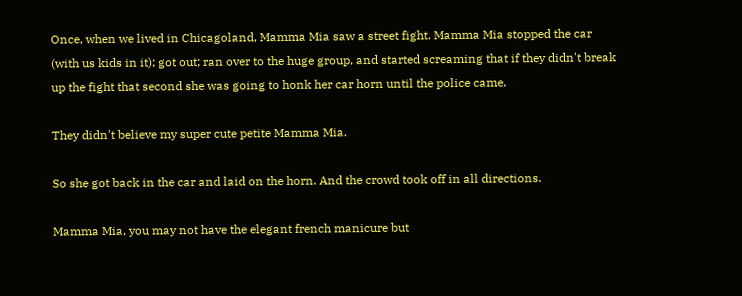Once, when we lived in Chicagoland, Mamma Mia saw a street fight. Mamma Mia stopped the car (with us kids in it); got out; ran over to the huge group, and started screaming that if they didn't break up the fight that second she was going to honk her car horn until the police came.

They didn't believe my super cute petite Mamma Mia.

So she got back in the car and laid on the horn. And the crowd took off in all directions.

Mamma Mia, you may not have the elegant french manicure but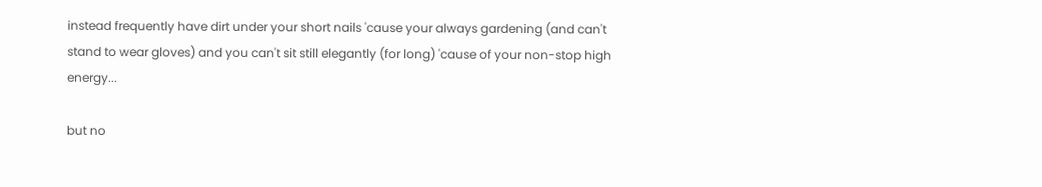instead frequently have dirt under your short nails 'cause your always gardening (and can't stand to wear gloves) and you can't sit still elegantly (for long) 'cause of your non-stop high energy...

but no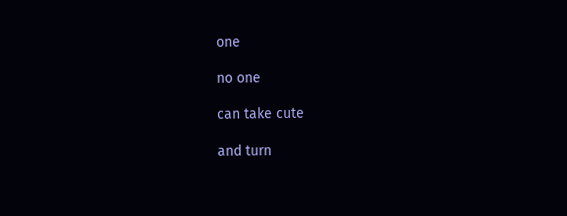one

no one

can take cute

and turn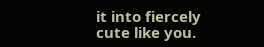it into fiercely cute like you.